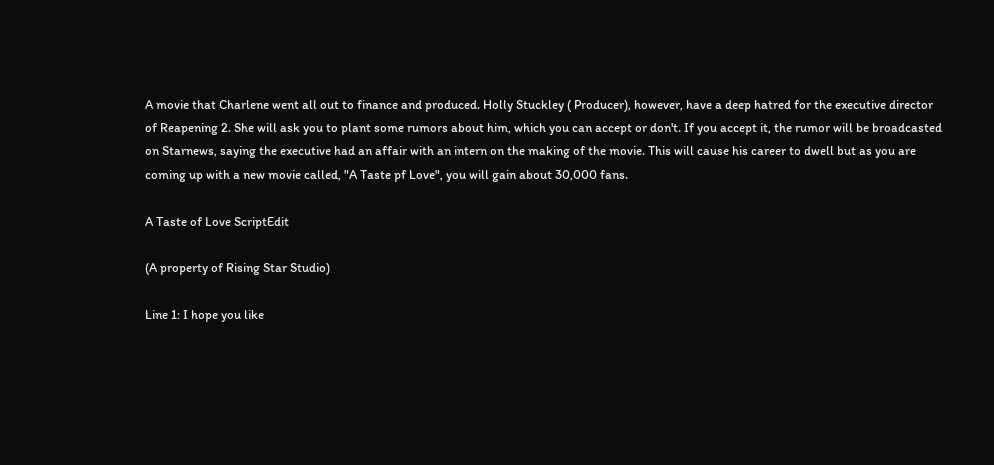A movie that Charlene went all out to finance and produced. Holly Stuckley ( Producer), however, have a deep hatred for the executive director of Reapening 2. She will ask you to plant some rumors about him, which you can accept or don't. If you accept it, the rumor will be broadcasted on Starnews, saying the executive had an affair with an intern on the making of the movie. This will cause his career to dwell but as you are coming up with a new movie called, "A Taste pf Love", you will gain about 30,000 fans.

A Taste of Love ScriptEdit

(A property of Rising Star Studio)

Line 1: I hope you like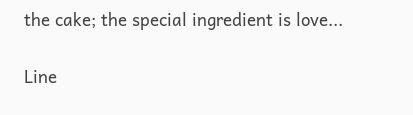the cake; the special ingredient is love...

Line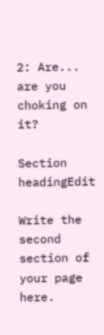2: Are... are you choking on it?

Section headingEdit

Write the second section of your page here.